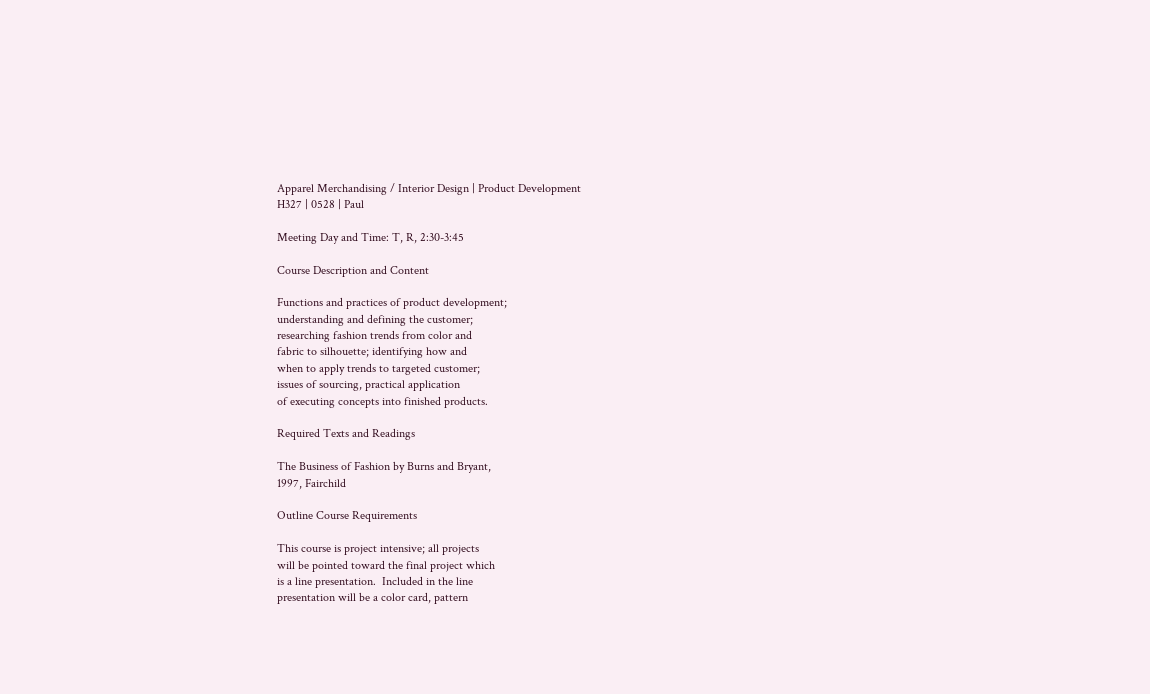Apparel Merchandising / Interior Design | Product Development
H327 | 0528 | Paul

Meeting Day and Time: T, R, 2:30-3:45

Course Description and Content

Functions and practices of product development;
understanding and defining the customer;
researching fashion trends from color and
fabric to silhouette; identifying how and
when to apply trends to targeted customer;
issues of sourcing, practical application
of executing concepts into finished products.

Required Texts and Readings

The Business of Fashion by Burns and Bryant,
1997, Fairchild

Outline Course Requirements

This course is project intensive; all projects
will be pointed toward the final project which
is a line presentation.  Included in the line
presentation will be a color card, pattern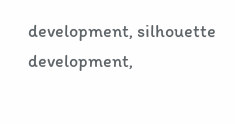development, silhouette development,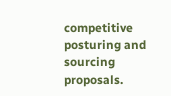competitive
posturing and sourcing proposals.